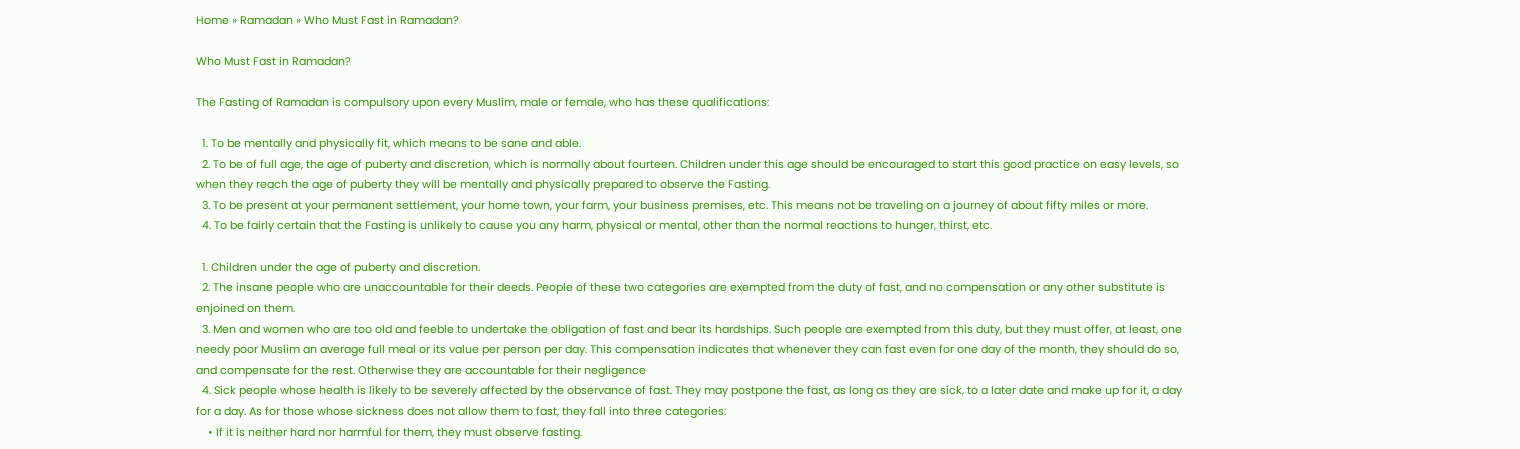Home » Ramadan » Who Must Fast in Ramadan?

Who Must Fast in Ramadan?

The Fasting of Ramadan is compulsory upon every Muslim, male or female, who has these qualifications:

  1. To be mentally and physically fit, which means to be sane and able.
  2. To be of full age, the age of puberty and discretion, which is normally about fourteen. Children under this age should be encouraged to start this good practice on easy levels, so when they reach the age of puberty they will be mentally and physically prepared to observe the Fasting.
  3. To be present at your permanent settlement, your home town, your farm, your business premises, etc. This means not be traveling on a journey of about fifty miles or more.
  4. To be fairly certain that the Fasting is unlikely to cause you any harm, physical or mental, other than the normal reactions to hunger, thirst, etc.

  1. Children under the age of puberty and discretion.
  2. The insane people who are unaccountable for their deeds. People of these two categories are exempted from the duty of fast, and no compensation or any other substitute is enjoined on them.
  3. Men and women who are too old and feeble to undertake the obligation of fast and bear its hardships. Such people are exempted from this duty, but they must offer, at least, one needy poor Muslim an average full meal or its value per person per day. This compensation indicates that whenever they can fast even for one day of the month, they should do so, and compensate for the rest. Otherwise they are accountable for their negligence
  4. Sick people whose health is likely to be severely affected by the observance of fast. They may postpone the fast, as long as they are sick, to a later date and make up for it, a day for a day. As for those whose sickness does not allow them to fast, they fall into three categories:
    • If it is neither hard nor harmful for them, they must observe fasting.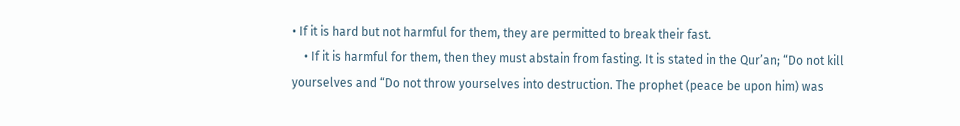• If it is hard but not harmful for them, they are permitted to break their fast.
    • If it is harmful for them, then they must abstain from fasting. It is stated in the Qur’an; “Do not kill yourselves and “Do not throw yourselves into destruction. The prophet (peace be upon him) was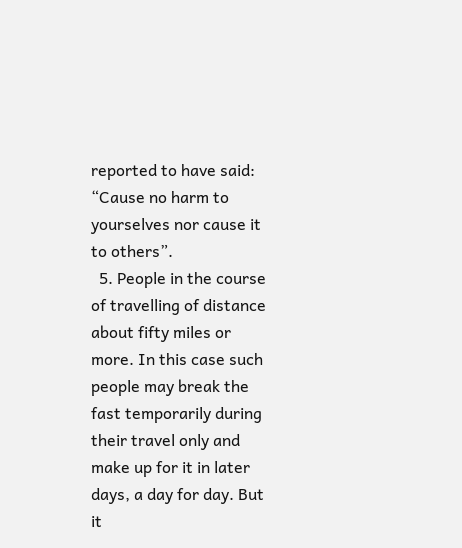reported to have said: “Cause no harm to yourselves nor cause it to others”.
  5. People in the course of travelling of distance about fifty miles or more. In this case such people may break the fast temporarily during their travel only and make up for it in later days, a day for day. But it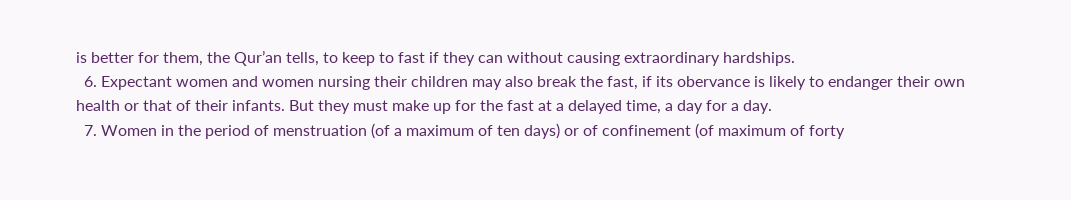is better for them, the Qur’an tells, to keep to fast if they can without causing extraordinary hardships.
  6. Expectant women and women nursing their children may also break the fast, if its obervance is likely to endanger their own health or that of their infants. But they must make up for the fast at a delayed time, a day for a day.
  7. Women in the period of menstruation (of a maximum of ten days) or of confinement (of maximum of forty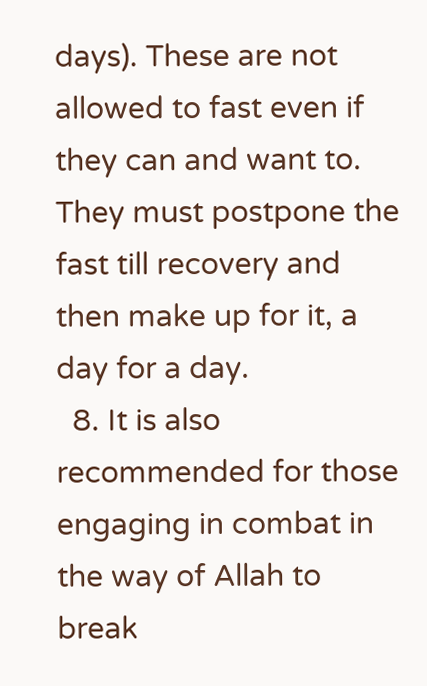days). These are not allowed to fast even if they can and want to. They must postpone the fast till recovery and then make up for it, a day for a day.
  8. It is also recommended for those engaging in combat in the way of Allah to break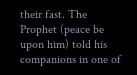their fast. The Prophet (peace be upon him) told his companions in one of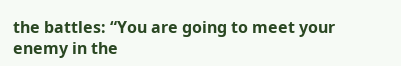the battles: “You are going to meet your enemy in the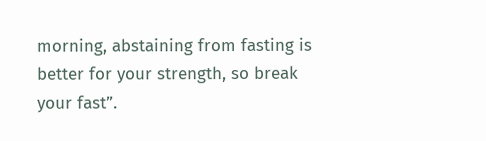morning, abstaining from fasting is better for your strength, so break your fast”.